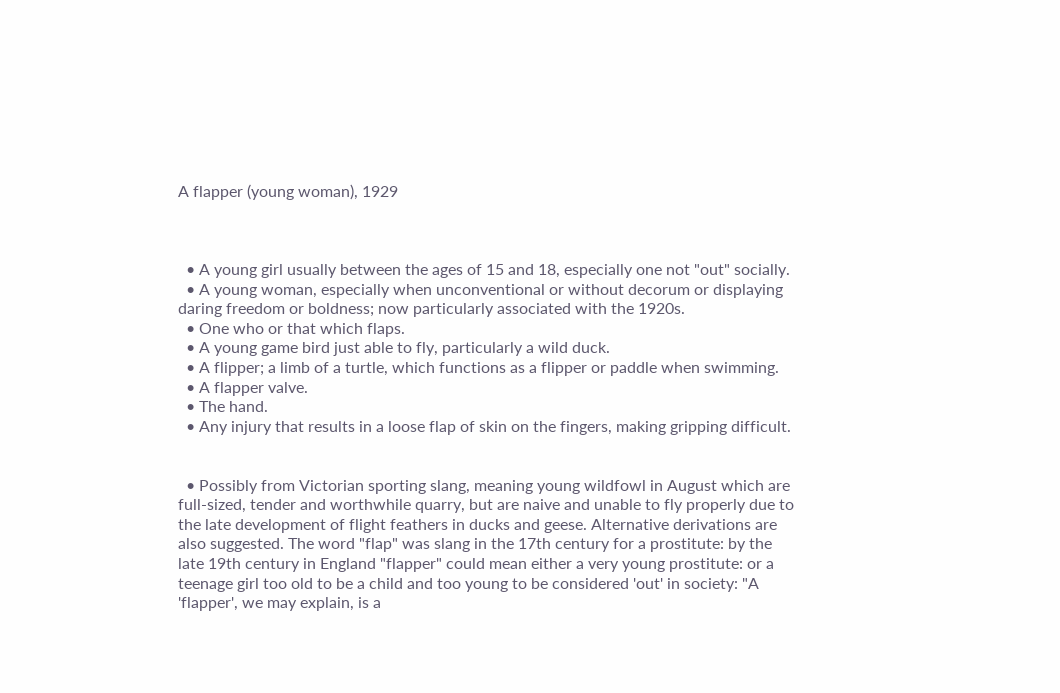A flapper (young woman), 1929



  • A young girl usually between the ages of 15 and 18, especially one not "out" socially.
  • A young woman, especially when unconventional or without decorum or displaying daring freedom or boldness; now particularly associated with the 1920s.
  • One who or that which flaps.
  • A young game bird just able to fly, particularly a wild duck.
  • A flipper; a limb of a turtle, which functions as a flipper or paddle when swimming.
  • A flapper valve.
  • The hand.
  • Any injury that results in a loose flap of skin on the fingers, making gripping difficult.


  • Possibly from Victorian sporting slang, meaning young wildfowl in August which are full-sized, tender and worthwhile quarry, but are naive and unable to fly properly due to the late development of flight feathers in ducks and geese. Alternative derivations are also suggested. The word "flap" was slang in the 17th century for a prostitute: by the late 19th century in England "flapper" could mean either a very young prostitute: or a teenage girl too old to be a child and too young to be considered 'out' in society: "A 'flapper', we may explain, is a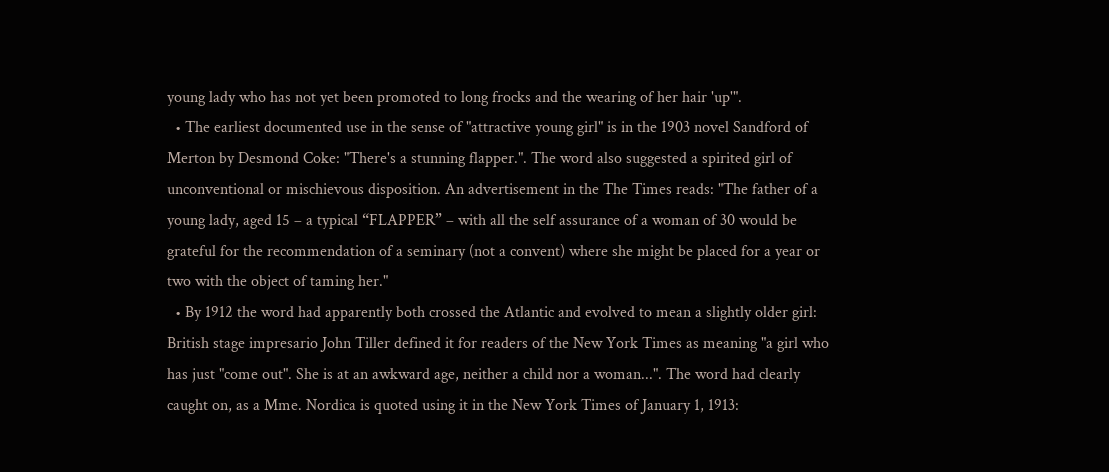young lady who has not yet been promoted to long frocks and the wearing of her hair 'up'".
  • The earliest documented use in the sense of "attractive young girl" is in the 1903 novel Sandford of Merton by Desmond Coke: "There's a stunning flapper.". The word also suggested a spirited girl of unconventional or mischievous disposition. An advertisement in the The Times reads: "The father of a young lady, aged 15 – a typical “FLAPPER” – with all the self assurance of a woman of 30 would be grateful for the recommendation of a seminary (not a convent) where she might be placed for a year or two with the object of taming her."
  • By 1912 the word had apparently both crossed the Atlantic and evolved to mean a slightly older girl: British stage impresario John Tiller defined it for readers of the New York Times as meaning "a girl who has just "come out". She is at an awkward age, neither a child nor a woman...". The word had clearly caught on, as a Mme. Nordica is quoted using it in the New York Times of January 1, 1913: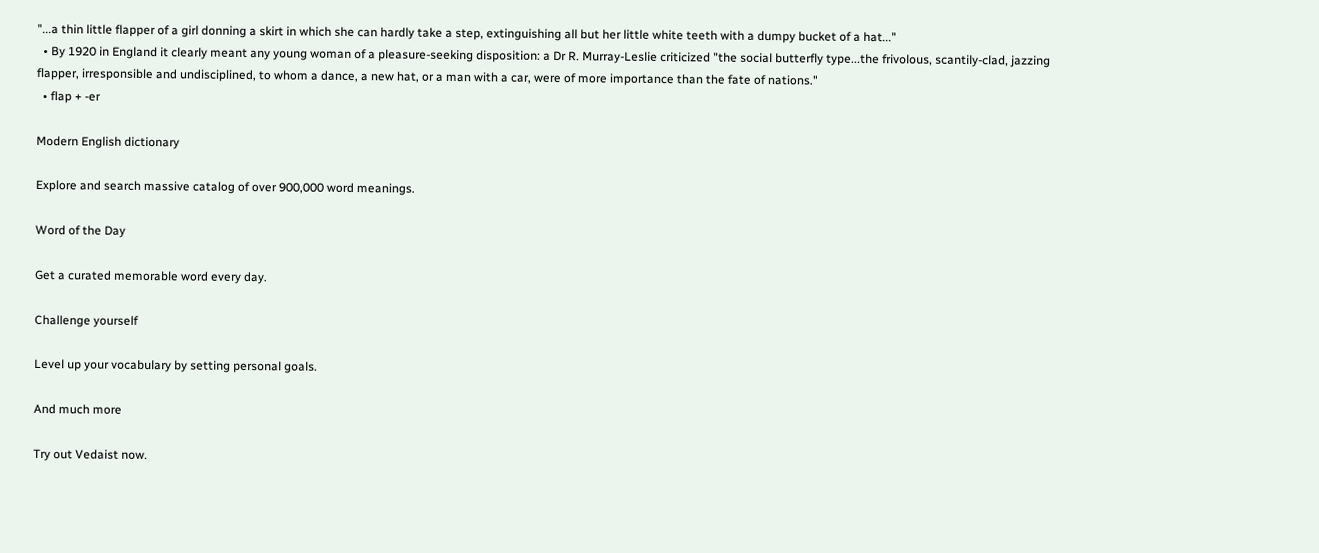"...a thin little flapper of a girl donning a skirt in which she can hardly take a step, extinguishing all but her little white teeth with a dumpy bucket of a hat..."
  • By 1920 in England it clearly meant any young woman of a pleasure-seeking disposition: a Dr R. Murray-Leslie criticized "the social butterfly type...the frivolous, scantily-clad, jazzing flapper, irresponsible and undisciplined, to whom a dance, a new hat, or a man with a car, were of more importance than the fate of nations."
  • flap + -er

Modern English dictionary

Explore and search massive catalog of over 900,000 word meanings.

Word of the Day

Get a curated memorable word every day.

Challenge yourself

Level up your vocabulary by setting personal goals.

And much more

Try out Vedaist now.